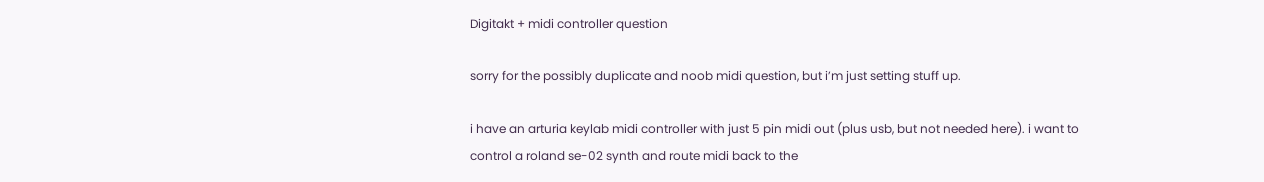Digitakt + midi controller question

sorry for the possibly duplicate and noob midi question, but i’m just setting stuff up.

i have an arturia keylab midi controller with just 5 pin midi out (plus usb, but not needed here). i want to control a roland se-02 synth and route midi back to the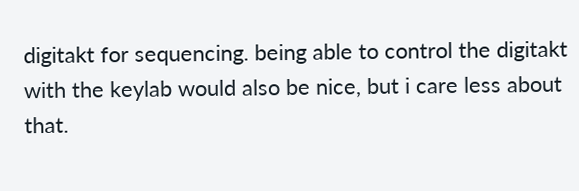digitakt for sequencing. being able to control the digitakt with the keylab would also be nice, but i care less about that.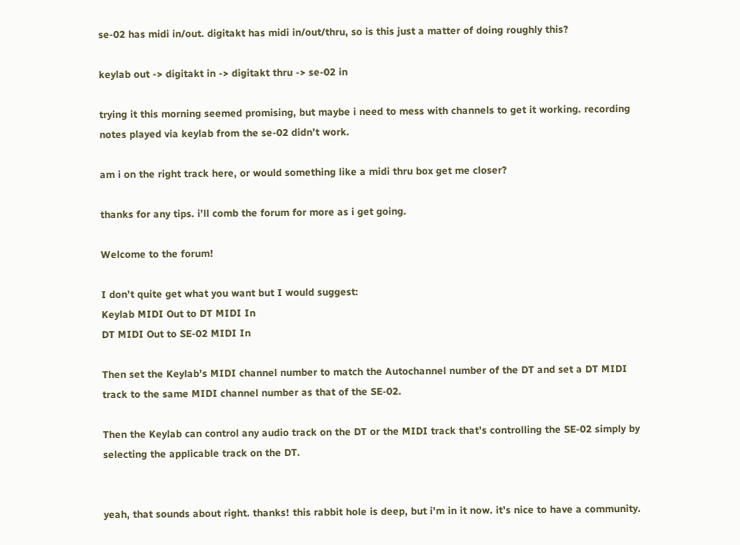se-02 has midi in/out. digitakt has midi in/out/thru, so is this just a matter of doing roughly this?

keylab out -> digitakt in -> digitakt thru -> se-02 in

trying it this morning seemed promising, but maybe i need to mess with channels to get it working. recording notes played via keylab from the se-02 didn’t work.

am i on the right track here, or would something like a midi thru box get me closer?

thanks for any tips. i’ll comb the forum for more as i get going.

Welcome to the forum!

I don’t quite get what you want but I would suggest:
Keylab MIDI Out to DT MIDI In
DT MIDI Out to SE-02 MIDI In

Then set the Keylab’s MIDI channel number to match the Autochannel number of the DT and set a DT MIDI track to the same MIDI channel number as that of the SE-02.

Then the Keylab can control any audio track on the DT or the MIDI track that’s controlling the SE-02 simply by selecting the applicable track on the DT.


yeah, that sounds about right. thanks! this rabbit hole is deep, but i’m in it now. it’s nice to have a community.